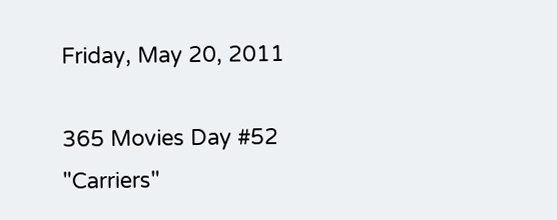Friday, May 20, 2011

365 Movies Day #52 "Carriers"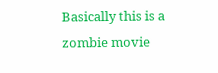Basically this is a zombie movie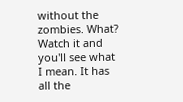without the zombies. What? Watch it and you'll see what I mean. It has all the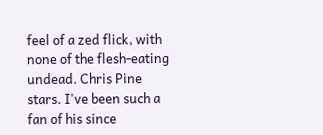feel of a zed flick, with none of the flesh-eating undead. Chris Pine stars. I've been such a fan of his since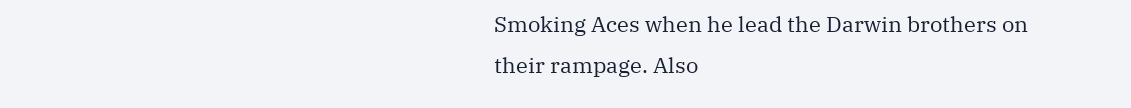Smoking Aces when he lead the Darwin brothers on their rampage. Also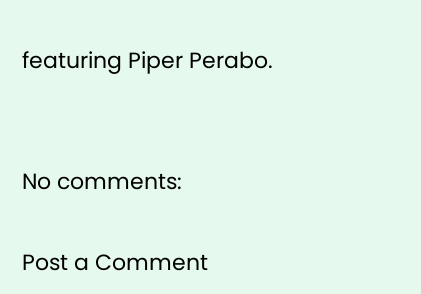featuring Piper Perabo.


No comments:

Post a Comment